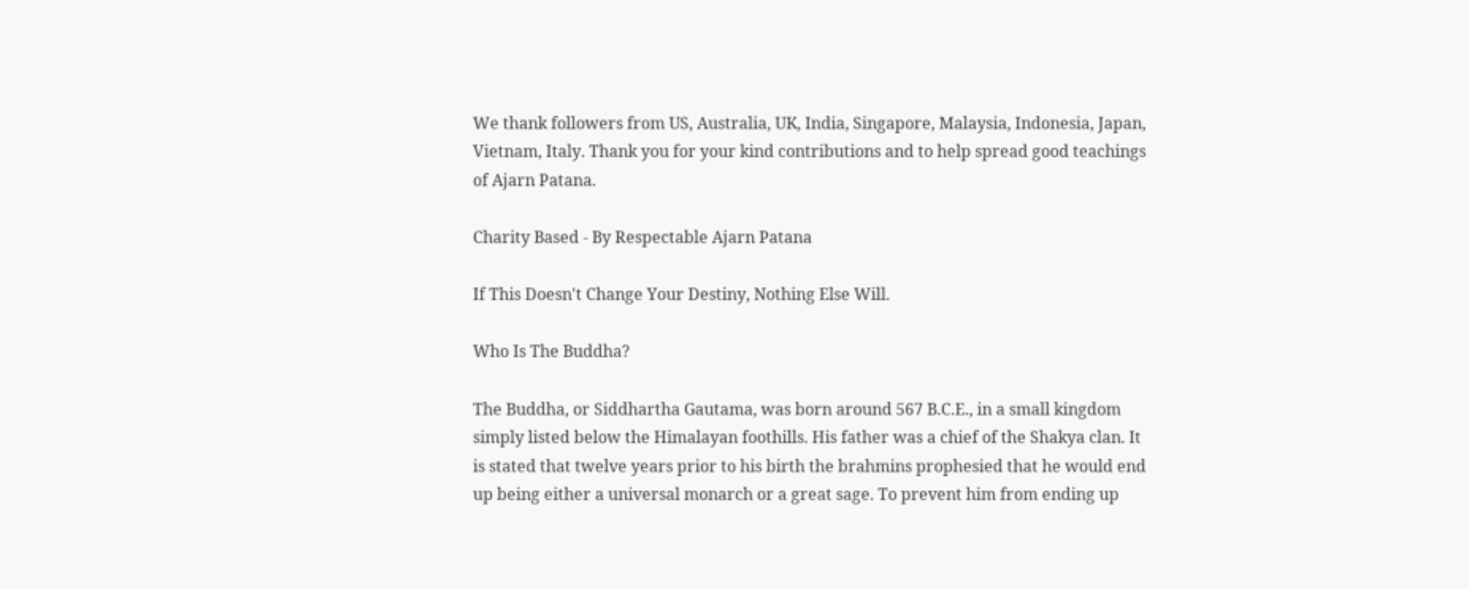We thank followers from US, Australia, UK, India, Singapore, Malaysia, Indonesia, Japan, Vietnam, Italy. Thank you for your kind contributions and to help spread good teachings of Ajarn Patana.

Charity Based - By Respectable Ajarn Patana

If This Doesn't Change Your Destiny, Nothing Else Will.

Who Is The Buddha?

The Buddha, or Siddhartha Gautama, was born around 567 B.C.E., in a small kingdom simply listed below the Himalayan foothills. His father was a chief of the Shakya clan. It is stated that twelve years prior to his birth the brahmins prophesied that he would end up being either a universal monarch or a great sage. To prevent him from ending up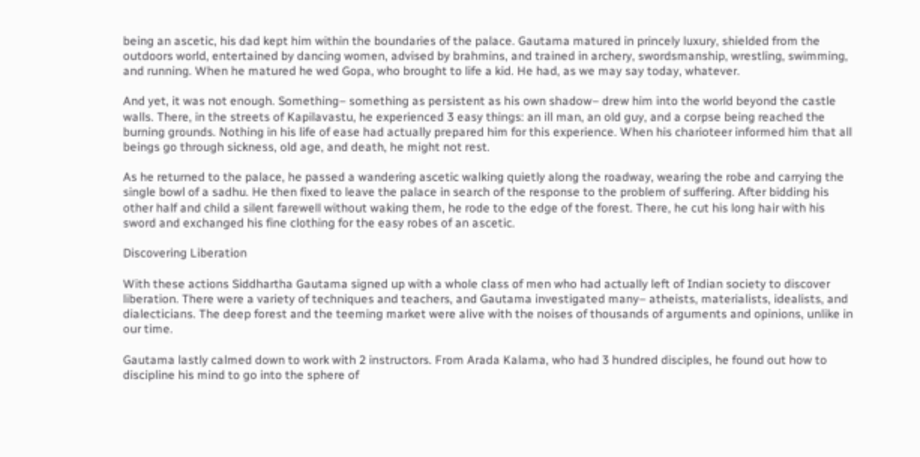being an ascetic, his dad kept him within the boundaries of the palace. Gautama matured in princely luxury, shielded from the outdoors world, entertained by dancing women, advised by brahmins, and trained in archery, swordsmanship, wrestling, swimming, and running. When he matured he wed Gopa, who brought to life a kid. He had, as we may say today, whatever.

And yet, it was not enough. Something– something as persistent as his own shadow– drew him into the world beyond the castle walls. There, in the streets of Kapilavastu, he experienced 3 easy things: an ill man, an old guy, and a corpse being reached the burning grounds. Nothing in his life of ease had actually prepared him for this experience. When his charioteer informed him that all beings go through sickness, old age, and death, he might not rest.

As he returned to the palace, he passed a wandering ascetic walking quietly along the roadway, wearing the robe and carrying the single bowl of a sadhu. He then fixed to leave the palace in search of the response to the problem of suffering. After bidding his other half and child a silent farewell without waking them, he rode to the edge of the forest. There, he cut his long hair with his sword and exchanged his fine clothing for the easy robes of an ascetic.

Discovering Liberation

With these actions Siddhartha Gautama signed up with a whole class of men who had actually left of Indian society to discover liberation. There were a variety of techniques and teachers, and Gautama investigated many– atheists, materialists, idealists, and dialecticians. The deep forest and the teeming market were alive with the noises of thousands of arguments and opinions, unlike in our time.

Gautama lastly calmed down to work with 2 instructors. From Arada Kalama, who had 3 hundred disciples, he found out how to discipline his mind to go into the sphere of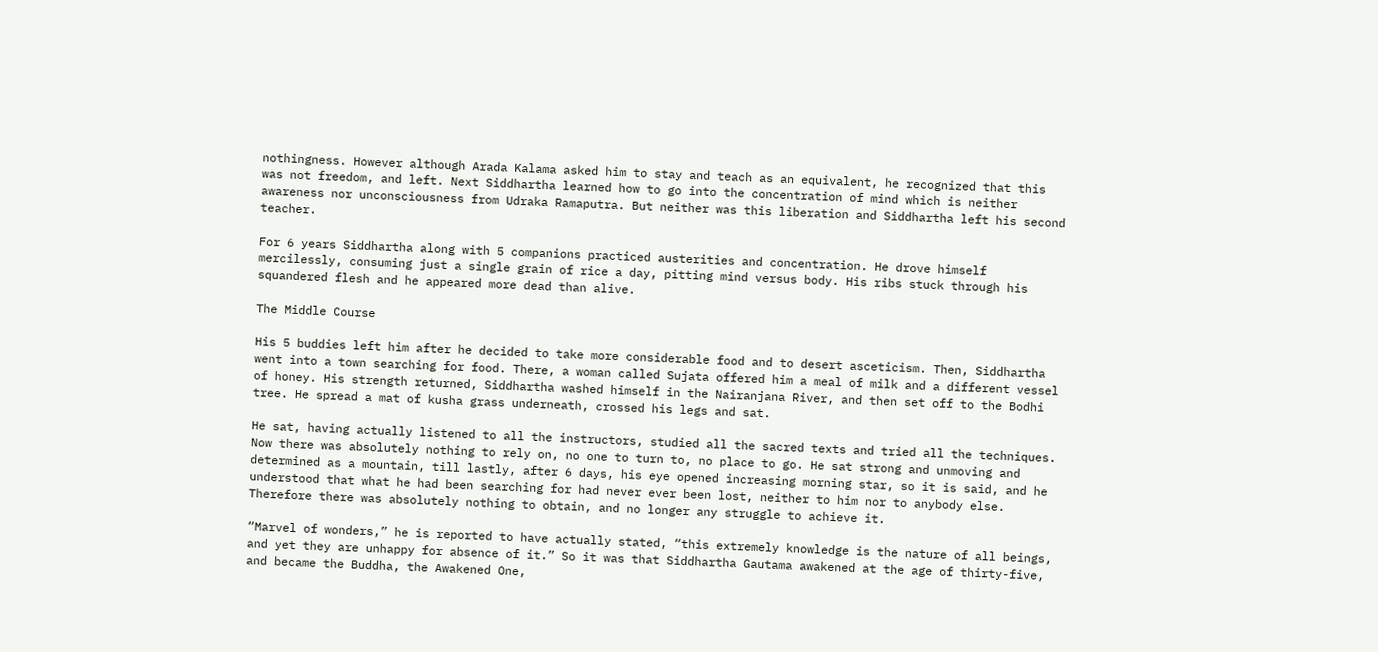nothingness. However although Arada Kalama asked him to stay and teach as an equivalent, he recognized that this was not freedom, and left. Next Siddhartha learned how to go into the concentration of mind which is neither awareness nor unconsciousness from Udraka Ramaputra. But neither was this liberation and Siddhartha left his second teacher.

For 6 years Siddhartha along with 5 companions practiced austerities and concentration. He drove himself mercilessly, consuming just a single grain of rice a day, pitting mind versus body. His ribs stuck through his squandered flesh and he appeared more dead than alive.

The Middle Course

His 5 buddies left him after he decided to take more considerable food and to desert asceticism. Then, Siddhartha went into a town searching for food. There, a woman called Sujata offered him a meal of milk and a different vessel of honey. His strength returned, Siddhartha washed himself in the Nairanjana River, and then set off to the Bodhi tree. He spread a mat of kusha grass underneath, crossed his legs and sat.

He sat, having actually listened to all the instructors, studied all the sacred texts and tried all the techniques. Now there was absolutely nothing to rely on, no one to turn to, no place to go. He sat strong and unmoving and determined as a mountain, till lastly, after 6 days, his eye opened increasing morning star, so it is said, and he understood that what he had been searching for had never ever been lost, neither to him nor to anybody else. Therefore there was absolutely nothing to obtain, and no longer any struggle to achieve it.

“Marvel of wonders,” he is reported to have actually stated, “this extremely knowledge is the nature of all beings, and yet they are unhappy for absence of it.” So it was that Siddhartha Gautama awakened at the age of thirty-five, and became the Buddha, the Awakened One,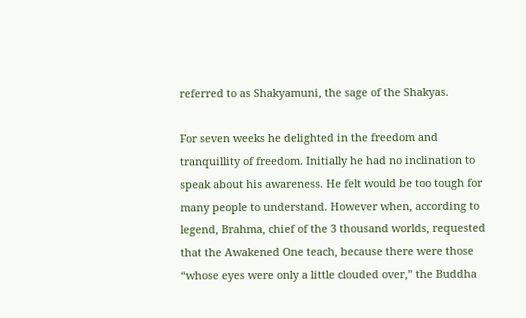referred to as Shakyamuni, the sage of the Shakyas.

For seven weeks he delighted in the freedom and tranquillity of freedom. Initially he had no inclination to speak about his awareness. He felt would be too tough for many people to understand. However when, according to legend, Brahma, chief of the 3 thousand worlds, requested that the Awakened One teach, because there were those “whose eyes were only a little clouded over,” the Buddha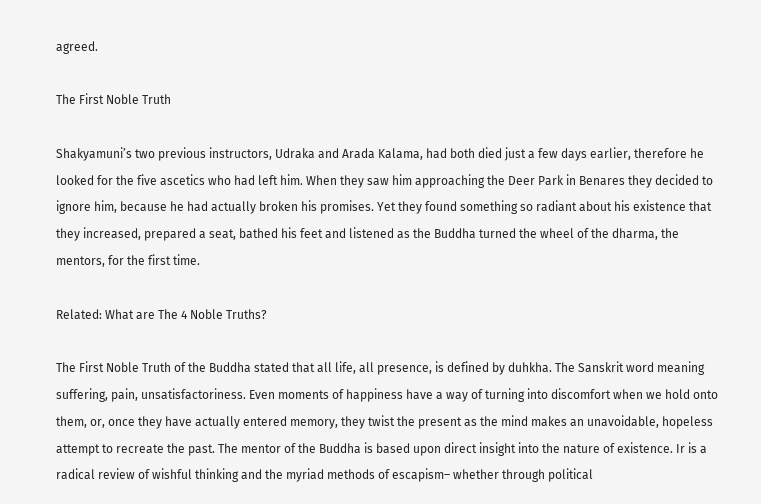agreed.

The First Noble Truth

Shakyamuni’s two previous instructors, Udraka and Arada Kalama, had both died just a few days earlier, therefore he looked for the five ascetics who had left him. When they saw him approaching the Deer Park in Benares they decided to ignore him, because he had actually broken his promises. Yet they found something so radiant about his existence that they increased, prepared a seat, bathed his feet and listened as the Buddha turned the wheel of the dharma, the mentors, for the first time.

Related: What are The 4 Noble Truths?

The First Noble Truth of the Buddha stated that all life, all presence, is defined by duhkha. The Sanskrit word meaning suffering, pain, unsatisfactoriness. Even moments of happiness have a way of turning into discomfort when we hold onto them, or, once they have actually entered memory, they twist the present as the mind makes an unavoidable, hopeless attempt to recreate the past. The mentor of the Buddha is based upon direct insight into the nature of existence. Ir is a radical review of wishful thinking and the myriad methods of escapism– whether through political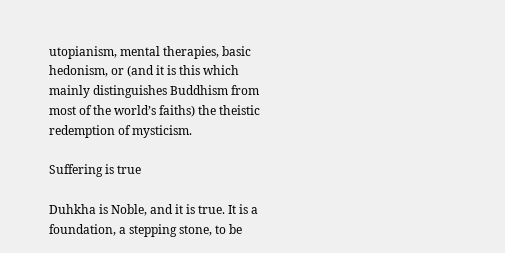utopianism, mental therapies, basic hedonism, or (and it is this which mainly distinguishes Buddhism from most of the world’s faiths) the theistic redemption of mysticism.

Suffering is true

Duhkha is Noble, and it is true. It is a foundation, a stepping stone, to be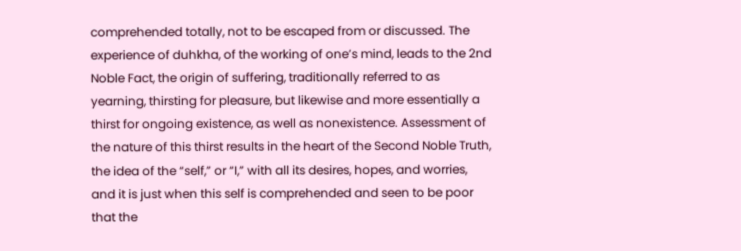comprehended totally, not to be escaped from or discussed. The experience of duhkha, of the working of one’s mind, leads to the 2nd Noble Fact, the origin of suffering, traditionally referred to as yearning, thirsting for pleasure, but likewise and more essentially a thirst for ongoing existence, as well as nonexistence. Assessment of the nature of this thirst results in the heart of the Second Noble Truth, the idea of the “self,” or “I,” with all its desires, hopes, and worries, and it is just when this self is comprehended and seen to be poor that the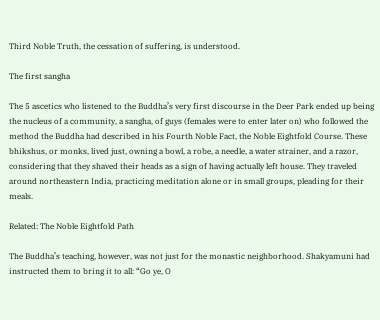Third Noble Truth, the cessation of suffering, is understood.

The first sangha

The 5 ascetics who listened to the Buddha’s very first discourse in the Deer Park ended up being the nucleus of a community, a sangha, of guys (females were to enter later on) who followed the method the Buddha had described in his Fourth Noble Fact, the Noble Eightfold Course. These bhikshus, or monks, lived just, owning a bowl, a robe, a needle, a water strainer, and a razor, considering that they shaved their heads as a sign of having actually left house. They traveled around northeastern India, practicing meditation alone or in small groups, pleading for their meals.

Related: The Noble Eightfold Path

The Buddha’s teaching, however, was not just for the monastic neighborhood. Shakyamuni had instructed them to bring it to all: “Go ye, O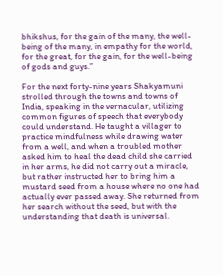bhikshus, for the gain of the many, the well-being of the many, in empathy for the world, for the great, for the gain, for the well-being of gods and guys.”

For the next forty-nine years Shakyamuni strolled through the towns and towns of India, speaking in the vernacular, utilizing common figures of speech that everybody could understand. He taught a villager to practice mindfulness while drawing water from a well, and when a troubled mother asked him to heal the dead child she carried in her arms, he did not carry out a miracle, but rather instructed her to bring him a mustard seed from a house where no one had actually ever passed away. She returned from her search without the seed, but with the understanding that death is universal.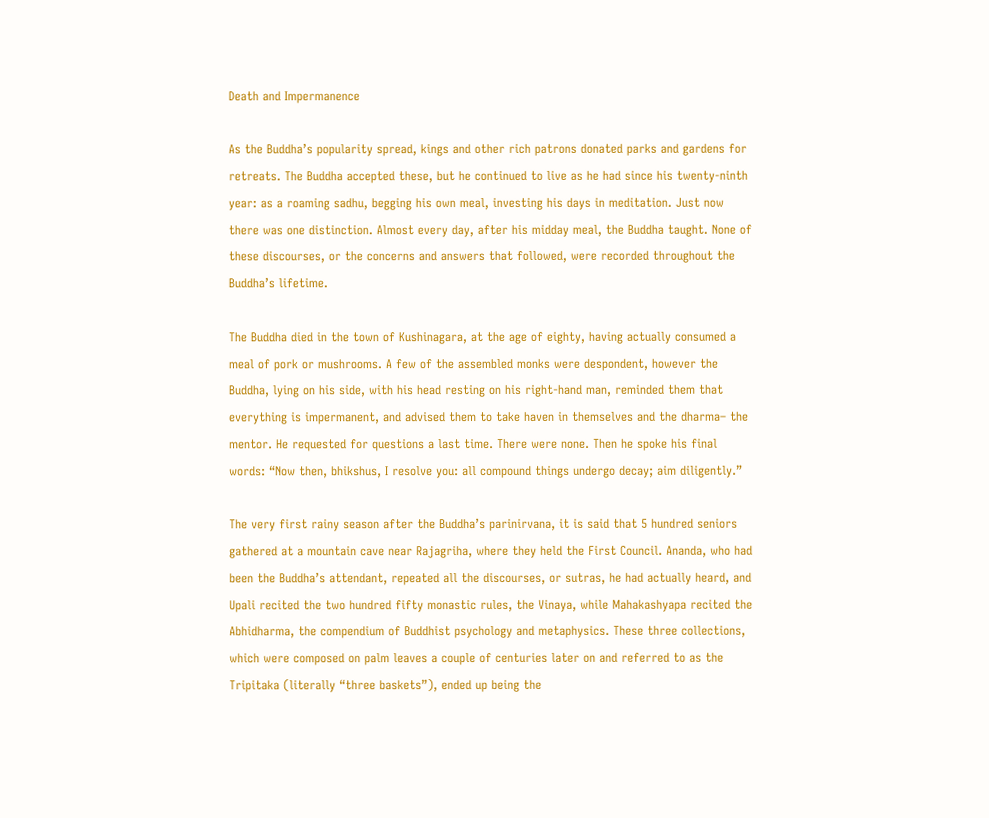Death and Impermanence

As the Buddha’s popularity spread, kings and other rich patrons donated parks and gardens for retreats. The Buddha accepted these, but he continued to live as he had since his twenty-ninth year: as a roaming sadhu, begging his own meal, investing his days in meditation. Just now there was one distinction. Almost every day, after his midday meal, the Buddha taught. None of these discourses, or the concerns and answers that followed, were recorded throughout the Buddha’s lifetime.

The Buddha died in the town of Kushinagara, at the age of eighty, having actually consumed a meal of pork or mushrooms. A few of the assembled monks were despondent, however the Buddha, lying on his side, with his head resting on his right-hand man, reminded them that everything is impermanent, and advised them to take haven in themselves and the dharma– the mentor. He requested for questions a last time. There were none. Then he spoke his final words: “Now then, bhikshus, I resolve you: all compound things undergo decay; aim diligently.”

The very first rainy season after the Buddha’s parinirvana, it is said that 5 hundred seniors gathered at a mountain cave near Rajagriha, where they held the First Council. Ananda, who had been the Buddha’s attendant, repeated all the discourses, or sutras, he had actually heard, and Upali recited the two hundred fifty monastic rules, the Vinaya, while Mahakashyapa recited the Abhidharma, the compendium of Buddhist psychology and metaphysics. These three collections, which were composed on palm leaves a couple of centuries later on and referred to as the Tripitaka (literally “three baskets”), ended up being the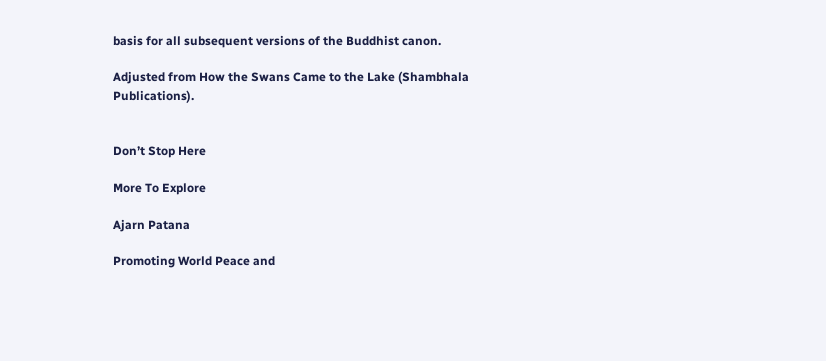basis for all subsequent versions of the Buddhist canon.

Adjusted from How the Swans Came to the Lake (Shambhala Publications).


Don’t Stop Here

More To Explore

Ajarn Patana

Promoting World Peace and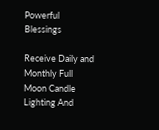Powerful Blessings

Receive Daily and Monthly Full Moon Candle Lighting And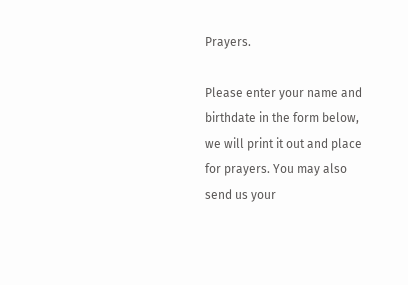Prayers.

Please enter your name and birthdate in the form below, we will print it out and place for prayers. You may also send us your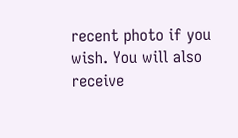recent photo if you wish. You will also receive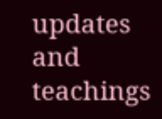updates and teachings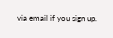via email if you sign up.